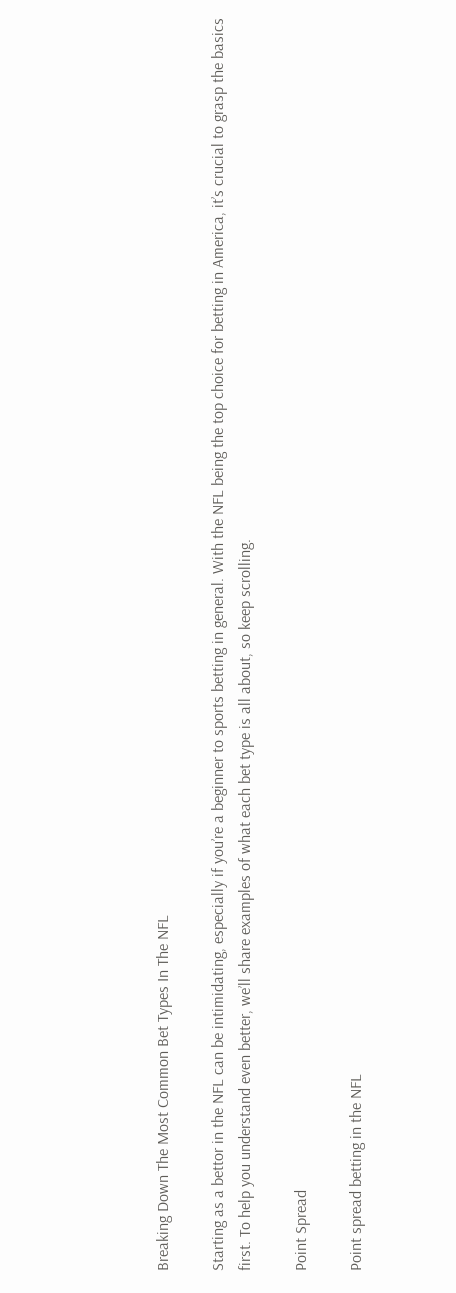Breaking Down The Most Common Bet Types In The NFL

Starting as a bettor in the NFL can be intimidating, especially if you’re a beginner to sports betting in general. With the NFL being the top choice for betting in America, it’s crucial to grasp the basics first. To help you understand even better, we’ll share examples of what each bet type is all about, so keep scrolling.

Point Spread

Point spread betting in the NFL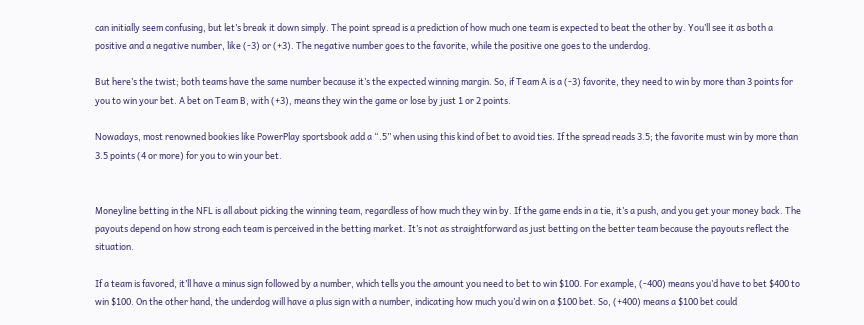can initially seem confusing, but let’s break it down simply. The point spread is a prediction of how much one team is expected to beat the other by. You’ll see it as both a positive and a negative number, like (-3) or (+3). The negative number goes to the favorite, while the positive one goes to the underdog.

But here’s the twist; both teams have the same number because it’s the expected winning margin. So, if Team A is a (-3) favorite, they need to win by more than 3 points for you to win your bet. A bet on Team B, with (+3), means they win the game or lose by just 1 or 2 points.

Nowadays, most renowned bookies like PowerPlay sportsbook add a “.5” when using this kind of bet to avoid ties. If the spread reads 3.5; the favorite must win by more than 3.5 points (4 or more) for you to win your bet.


Moneyline betting in the NFL is all about picking the winning team, regardless of how much they win by. If the game ends in a tie, it’s a push, and you get your money back. The payouts depend on how strong each team is perceived in the betting market. It’s not as straightforward as just betting on the better team because the payouts reflect the situation.

If a team is favored, it’ll have a minus sign followed by a number, which tells you the amount you need to bet to win $100. For example, (-400) means you’d have to bet $400 to win $100. On the other hand, the underdog will have a plus sign with a number, indicating how much you’d win on a $100 bet. So, (+400) means a $100 bet could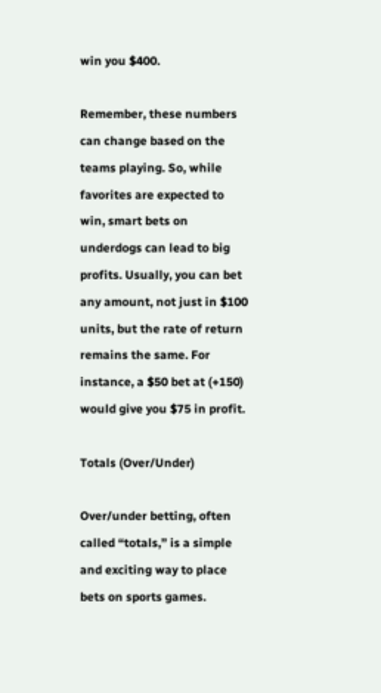win you $400.

Remember, these numbers can change based on the teams playing. So, while favorites are expected to win, smart bets on underdogs can lead to big profits. Usually, you can bet any amount, not just in $100 units, but the rate of return remains the same. For instance, a $50 bet at (+150) would give you $75 in profit.

Totals (Over/Under)

Over/under betting, often called “totals,” is a simple and exciting way to place bets on sports games.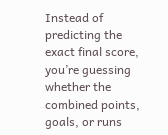Instead of predicting the exact final score, you’re guessing whether the combined points, goals, or runs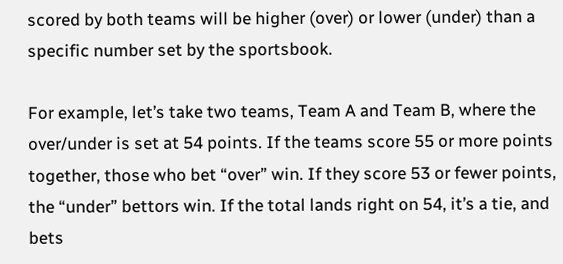scored by both teams will be higher (over) or lower (under) than a specific number set by the sportsbook.

For example, let’s take two teams, Team A and Team B, where the over/under is set at 54 points. If the teams score 55 or more points together, those who bet “over” win. If they score 53 or fewer points, the “under” bettors win. If the total lands right on 54, it’s a tie, and bets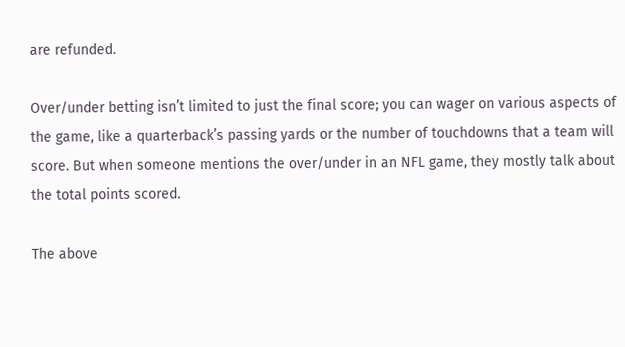are refunded.

Over/under betting isn’t limited to just the final score; you can wager on various aspects of the game, like a quarterback’s passing yards or the number of touchdowns that a team will score. But when someone mentions the over/under in an NFL game, they mostly talk about the total points scored.

The above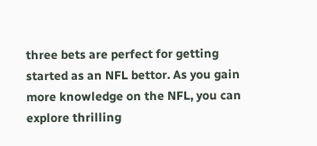three bets are perfect for getting started as an NFL bettor. As you gain more knowledge on the NFL, you can explore thrilling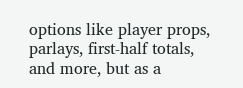options like player props, parlays, first-half totals, and more, but as a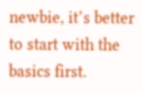newbie, it’s better to start with the basics first.